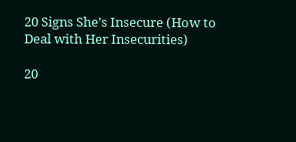20 Signs She’s Insecure (How to Deal with Her Insecurities)

20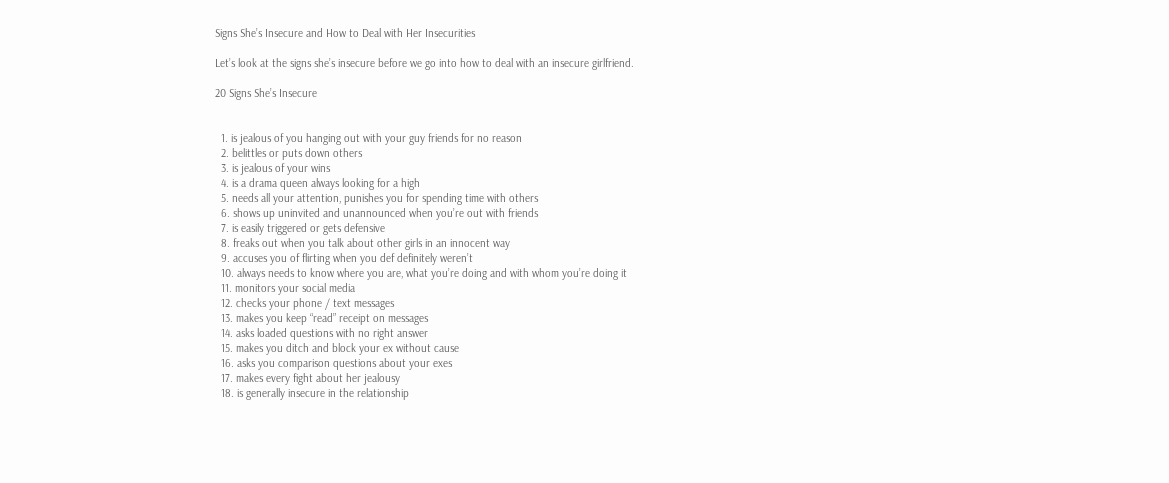Signs She’s Insecure and How to Deal with Her Insecurities

Let’s look at the signs she’s insecure before we go into how to deal with an insecure girlfriend.

20 Signs She’s Insecure


  1. is jealous of you hanging out with your guy friends for no reason
  2. belittles or puts down others
  3. is jealous of your wins
  4. is a drama queen always looking for a high
  5. needs all your attention, punishes you for spending time with others
  6. shows up uninvited and unannounced when you’re out with friends
  7. is easily triggered or gets defensive
  8. freaks out when you talk about other girls in an innocent way
  9. accuses you of flirting when you def definitely weren’t
  10. always needs to know where you are, what you’re doing and with whom you’re doing it
  11. monitors your social media
  12. checks your phone / text messages
  13. makes you keep “read” receipt on messages
  14. asks loaded questions with no right answer
  15. makes you ditch and block your ex without cause
  16. asks you comparison questions about your exes
  17. makes every fight about her jealousy
  18. is generally insecure in the relationship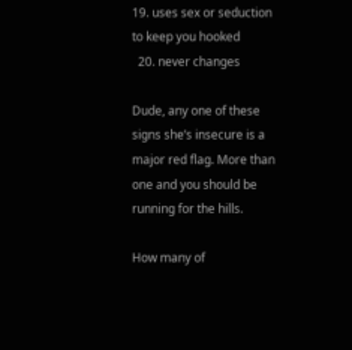19. uses sex or seduction to keep you hooked
  20. never changes

Dude, any one of these signs she’s insecure is a major red flag. More than one and you should be running for the hills.

How many of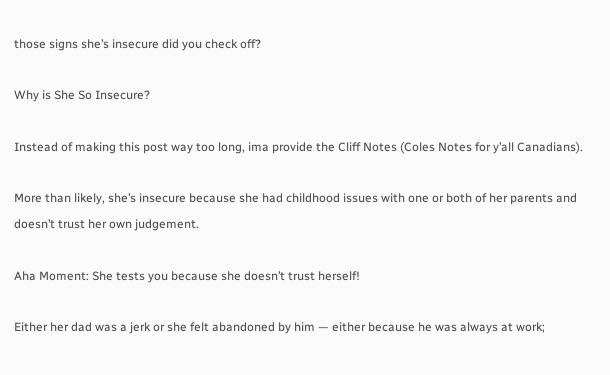those signs she’s insecure did you check off?

Why is She So Insecure?

Instead of making this post way too long, ima provide the Cliff Notes (Coles Notes for y’all Canadians).

More than likely, she’s insecure because she had childhood issues with one or both of her parents and doesn’t trust her own judgement.

Aha Moment: She tests you because she doesn’t trust herself!

Either her dad was a jerk or she felt abandoned by him — either because he was always at work;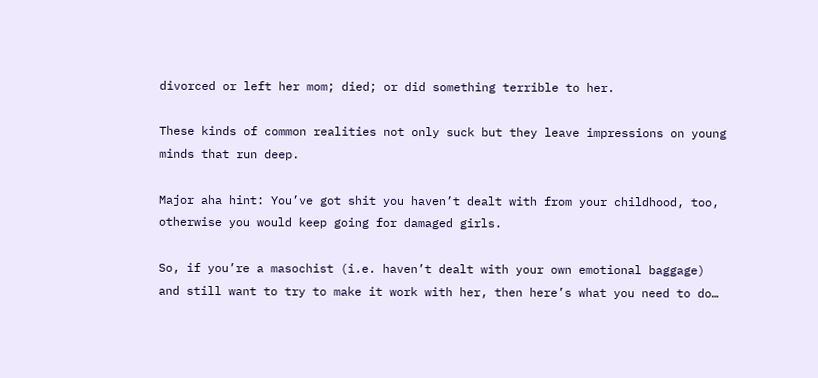divorced or left her mom; died; or did something terrible to her.

These kinds of common realities not only suck but they leave impressions on young minds that run deep.

Major aha hint: You’ve got shit you haven’t dealt with from your childhood, too, otherwise you would keep going for damaged girls.

So, if you’re a masochist (i.e. haven’t dealt with your own emotional baggage) and still want to try to make it work with her, then here’s what you need to do…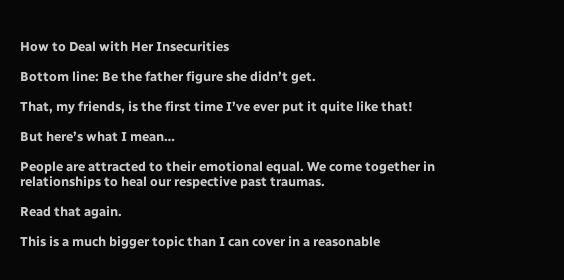How to Deal with Her Insecurities

Bottom line: Be the father figure she didn’t get.

That, my friends, is the first time I’ve ever put it quite like that!

But here’s what I mean…

People are attracted to their emotional equal. We come together in relationships to heal our respective past traumas.

Read that again.

This is a much bigger topic than I can cover in a reasonable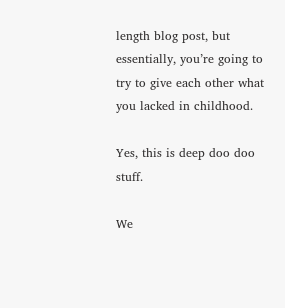length blog post, but essentially, you’re going to try to give each other what you lacked in childhood.

Yes, this is deep doo doo stuff.

We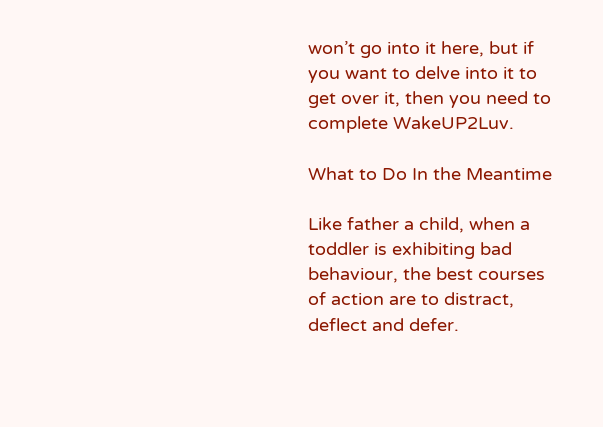won’t go into it here, but if you want to delve into it to get over it, then you need to complete WakeUP2Luv.

What to Do In the Meantime

Like father a child, when a toddler is exhibiting bad behaviour, the best courses of action are to distract, deflect and defer.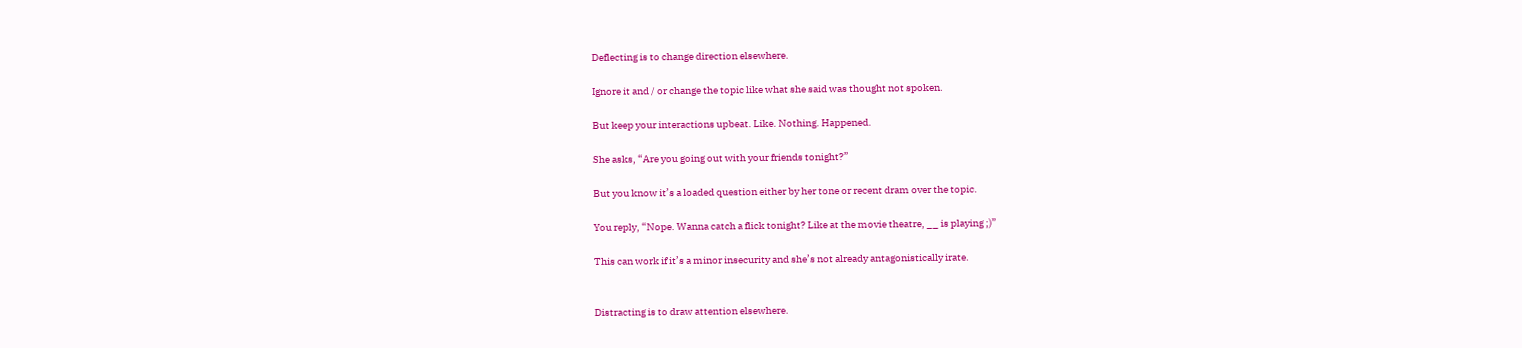Deflecting is to change direction elsewhere.

Ignore it and / or change the topic like what she said was thought not spoken.

But keep your interactions upbeat. Like. Nothing. Happened.

She asks, “Are you going out with your friends tonight?”

But you know it’s a loaded question either by her tone or recent dram over the topic.

You reply, “Nope. Wanna catch a flick tonight? Like at the movie theatre, __ is playing ;)”

This can work if it’s a minor insecurity and she’s not already antagonistically irate.


Distracting is to draw attention elsewhere.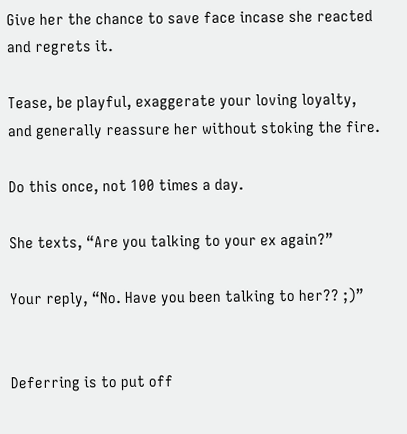Give her the chance to save face incase she reacted and regrets it.

Tease, be playful, exaggerate your loving loyalty, and generally reassure her without stoking the fire.

Do this once, not 100 times a day.

She texts, “Are you talking to your ex again?”

Your reply, “No. Have you been talking to her?? ;)”


Deferring is to put off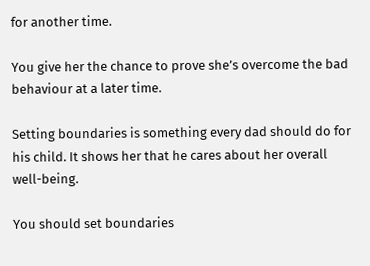for another time.

You give her the chance to prove she’s overcome the bad behaviour at a later time.

Setting boundaries is something every dad should do for his child. It shows her that he cares about her overall well-being.

You should set boundaries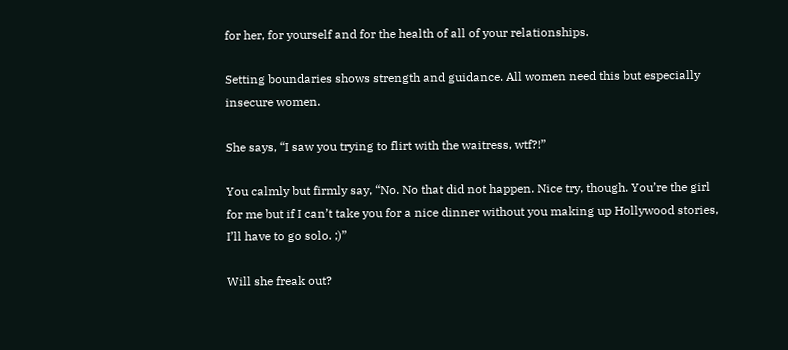for her, for yourself and for the health of all of your relationships.

Setting boundaries shows strength and guidance. All women need this but especially insecure women.

She says, “I saw you trying to flirt with the waitress, wtf?!”

You calmly but firmly say, “No. No that did not happen. Nice try, though. You’re the girl for me but if I can’t take you for a nice dinner without you making up Hollywood stories, I’ll have to go solo. ;)”

Will she freak out?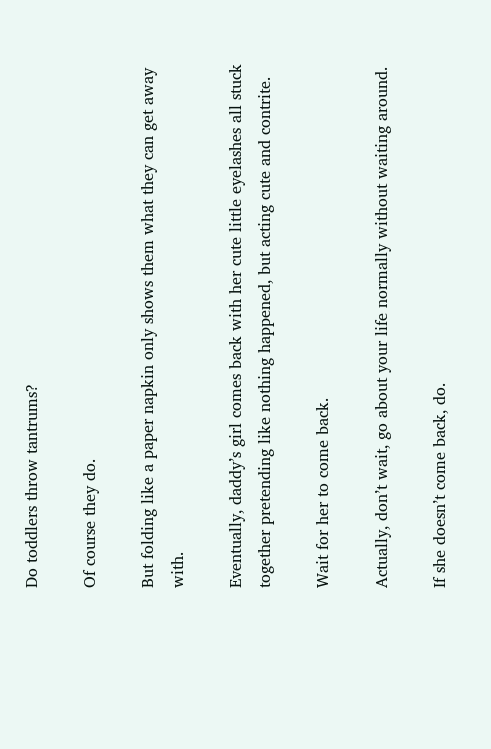Do toddlers throw tantrums?

Of course they do.

But folding like a paper napkin only shows them what they can get away with.

Eventually, daddy’s girl comes back with her cute little eyelashes all stuck together pretending like nothing happened, but acting cute and contrite.

Wait for her to come back.

Actually, don’t wait, go about your life normally without waiting around.

If she doesn’t come back, do.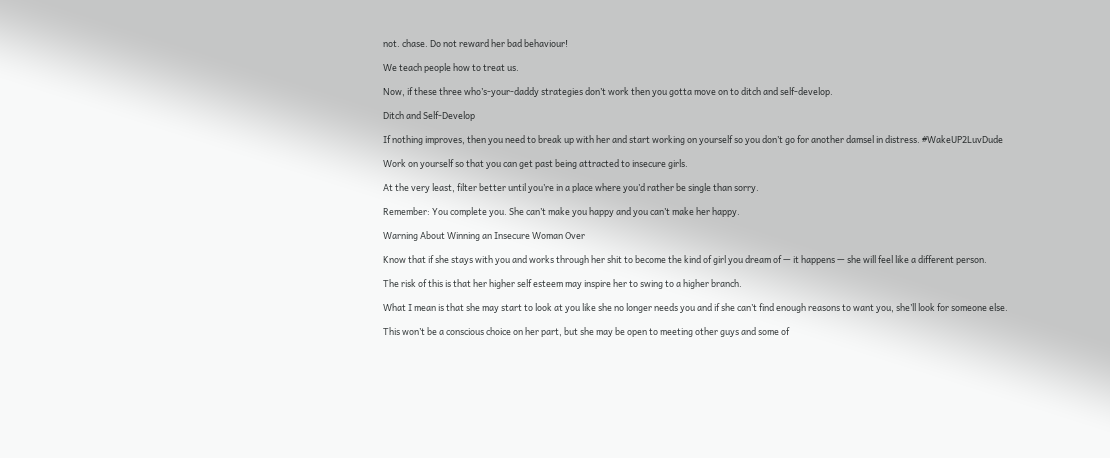not. chase. Do not reward her bad behaviour!

We teach people how to treat us.

Now, if these three who’s-your-daddy strategies don’t work then you gotta move on to ditch and self-develop.

Ditch and Self-Develop

If nothing improves, then you need to break up with her and start working on yourself so you don’t go for another damsel in distress. #WakeUP2LuvDude

Work on yourself so that you can get past being attracted to insecure girls.

At the very least, filter better until you’re in a place where you’d rather be single than sorry.

Remember: You complete you. She can’t make you happy and you can’t make her happy.

Warning About Winning an Insecure Woman Over

Know that if she stays with you and works through her shit to become the kind of girl you dream of — it happens — she will feel like a different person.

The risk of this is that her higher self esteem may inspire her to swing to a higher branch.

What I mean is that she may start to look at you like she no longer needs you and if she can’t find enough reasons to want you, she’ll look for someone else.

This won’t be a conscious choice on her part, but she may be open to meeting other guys and some of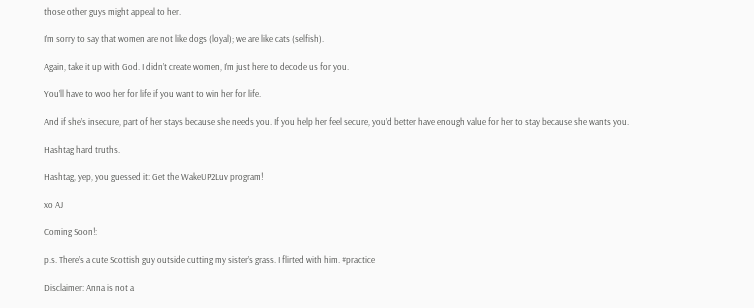those other guys might appeal to her.

I’m sorry to say that women are not like dogs (loyal); we are like cats (selfish).

Again, take it up with God. I didn’t create women, I’m just here to decode us for you.

You’ll have to woo her for life if you want to win her for life.

And if she’s insecure, part of her stays because she needs you. If you help her feel secure, you’d better have enough value for her to stay because she wants you.

Hashtag hard truths.

Hashtag, yep, you guessed it: Get the WakeUP2Luv program!

xo AJ

Coming Soon!:

p.s. There’s a cute Scottish guy outside cutting my sister’s grass. I flirted with him. #practice

Disclaimer: Anna is not a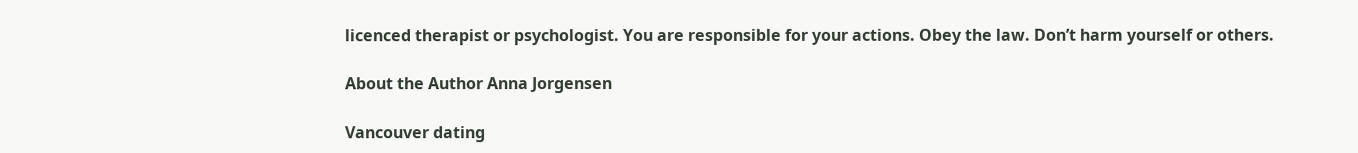licenced therapist or psychologist. You are responsible for your actions. Obey the law. Don’t harm yourself or others.

About the Author Anna Jorgensen

Vancouver dating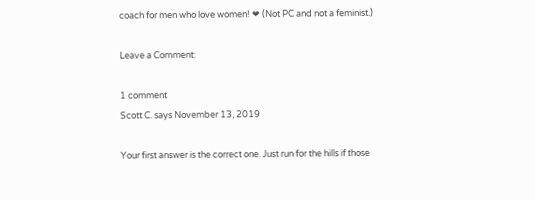coach for men who love women! ❤ (Not PC and not a feminist.)

Leave a Comment:

1 comment
Scott C. says November 13, 2019

Your first answer is the correct one. Just run for the hills if those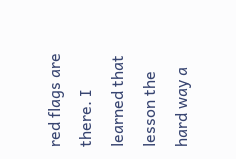red flags are there. I learned that lesson the hard way a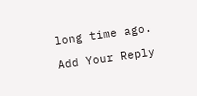long time ago.

Add Your Reply